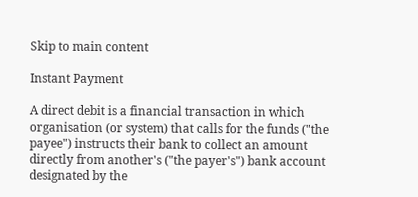Skip to main content

Instant Payment

A direct debit is a financial transaction in which organisation (or system) that calls for the funds ("the payee") instructs their bank to collect an amount directly from another's ("the payer's") bank account designated by the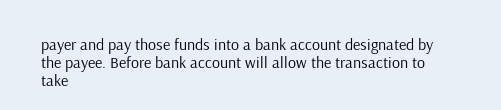payer and pay those funds into a bank account designated by the payee. Before bank account will allow the transaction to take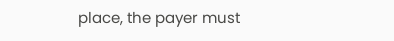place, the payer must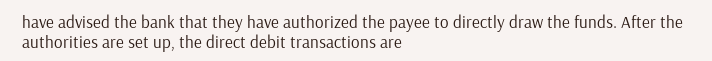have advised the bank that they have authorized the payee to directly draw the funds. After the authorities are set up, the direct debit transactions are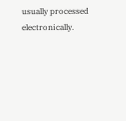usually processed electronically.